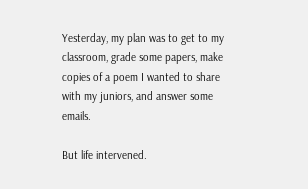Yesterday, my plan was to get to my classroom, grade some papers, make copies of a poem I wanted to share with my juniors, and answer some emails.

But life intervened.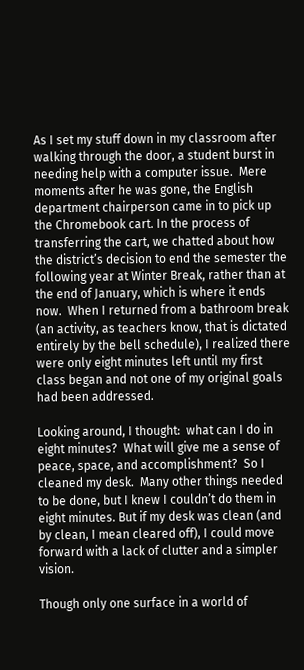As I set my stuff down in my classroom after walking through the door, a student burst in needing help with a computer issue.  Mere moments after he was gone, the English department chairperson came in to pick up the Chromebook cart. In the process of transferring the cart, we chatted about how the district’s decision to end the semester the following year at Winter Break, rather than at the end of January, which is where it ends now.  When I returned from a bathroom break (an activity, as teachers know, that is dictated entirely by the bell schedule), I realized there were only eight minutes left until my first class began and not one of my original goals had been addressed.

Looking around, I thought:  what can I do in eight minutes?  What will give me a sense of peace, space, and accomplishment?  So I cleaned my desk.  Many other things needed to be done, but I knew I couldn’t do them in eight minutes. But if my desk was clean (and by clean, I mean cleared off), I could move forward with a lack of clutter and a simpler vision.

Though only one surface in a world of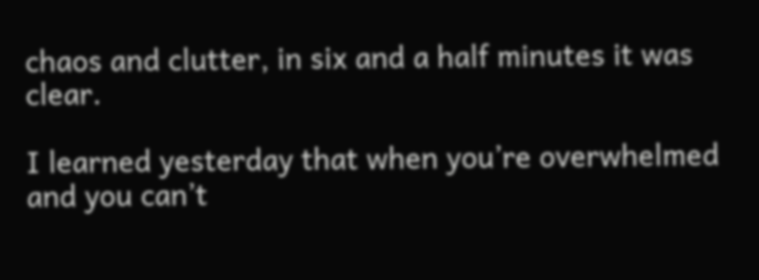chaos and clutter, in six and a half minutes it was clear.

I learned yesterday that when you’re overwhelmed and you can’t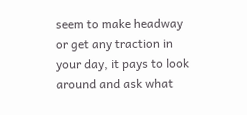seem to make headway or get any traction in your day, it pays to look around and ask what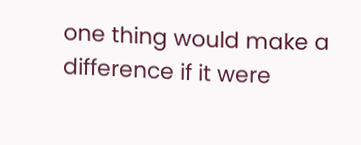one thing would make a difference if it were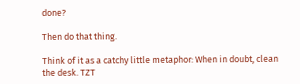done?

Then do that thing.

Think of it as a catchy little metaphor: When in doubt, clean the desk. TZT